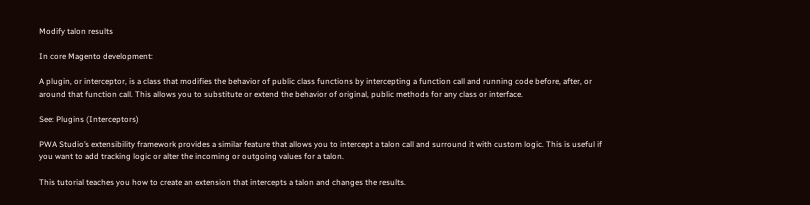Modify talon results

In core Magento development:

A plugin, or interceptor, is a class that modifies the behavior of public class functions by intercepting a function call and running code before, after, or around that function call. This allows you to substitute or extend the behavior of original, public methods for any class or interface.

See: Plugins (Interceptors)

PWA Studio’s extensibility framework provides a similar feature that allows you to intercept a talon call and surround it with custom logic. This is useful if you want to add tracking logic or alter the incoming or outgoing values for a talon.

This tutorial teaches you how to create an extension that intercepts a talon and changes the results.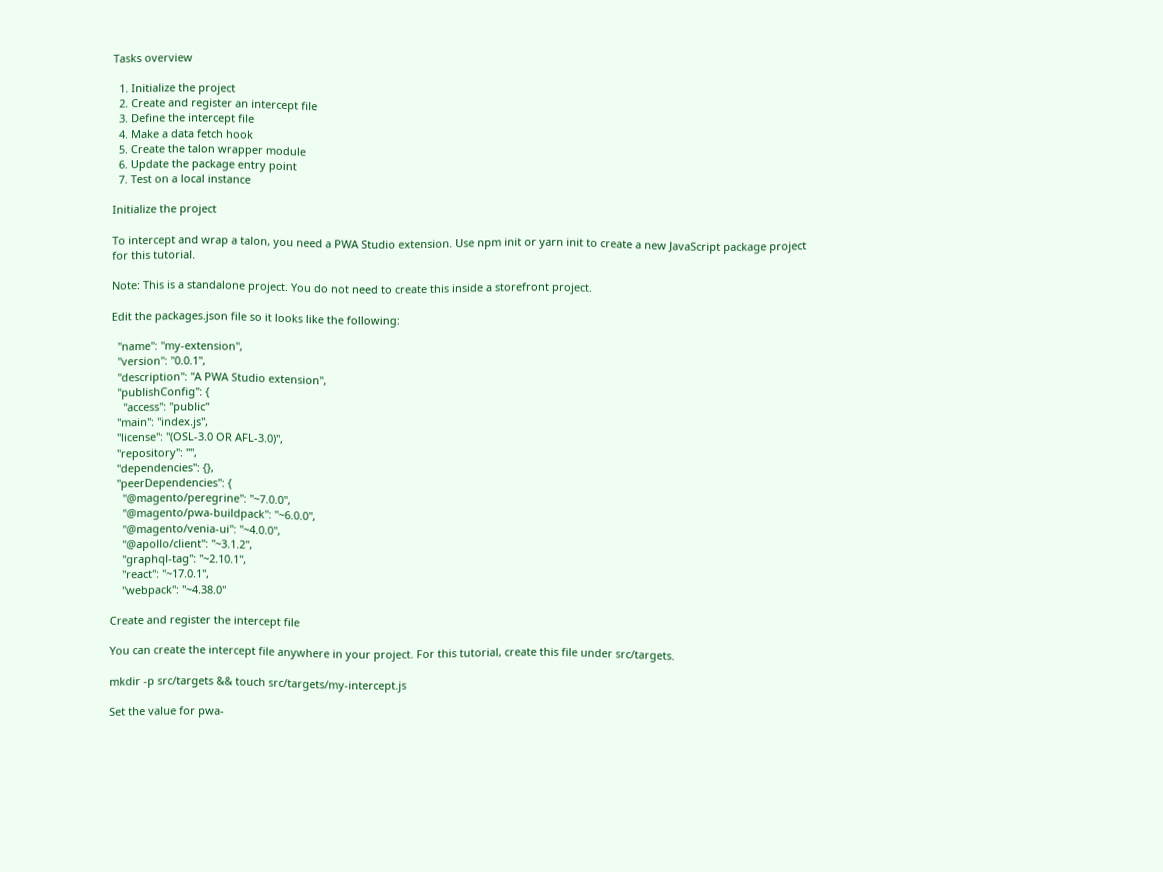Tasks overview

  1. Initialize the project
  2. Create and register an intercept file
  3. Define the intercept file
  4. Make a data fetch hook
  5. Create the talon wrapper module
  6. Update the package entry point
  7. Test on a local instance

Initialize the project

To intercept and wrap a talon, you need a PWA Studio extension. Use npm init or yarn init to create a new JavaScript package project for this tutorial.

Note: This is a standalone project. You do not need to create this inside a storefront project.

Edit the packages.json file so it looks like the following:

  "name": "my-extension",
  "version": "0.0.1",
  "description": "A PWA Studio extension",
  "publishConfig": {
    "access": "public"
  "main": "index.js",
  "license": "(OSL-3.0 OR AFL-3.0)",
  "repository": "",
  "dependencies": {},
  "peerDependencies": {
    "@magento/peregrine": "~7.0.0",
    "@magento/pwa-buildpack": "~6.0.0",
    "@magento/venia-ui": "~4.0.0",
    "@apollo/client": "~3.1.2",
    "graphql-tag": "~2.10.1",
    "react": "~17.0.1",
    "webpack": "~4.38.0"

Create and register the intercept file

You can create the intercept file anywhere in your project. For this tutorial, create this file under src/targets.

mkdir -p src/targets && touch src/targets/my-intercept.js

Set the value for pwa-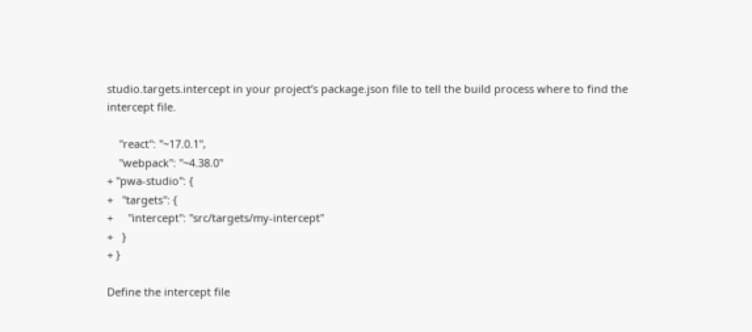studio.targets.intercept in your project’s package.json file to tell the build process where to find the intercept file.

    "react": "~17.0.1",
    "webpack": "~4.38.0"
+ "pwa-studio": {
+   "targets": {
+     "intercept": "src/targets/my-intercept"
+   }
+ }

Define the intercept file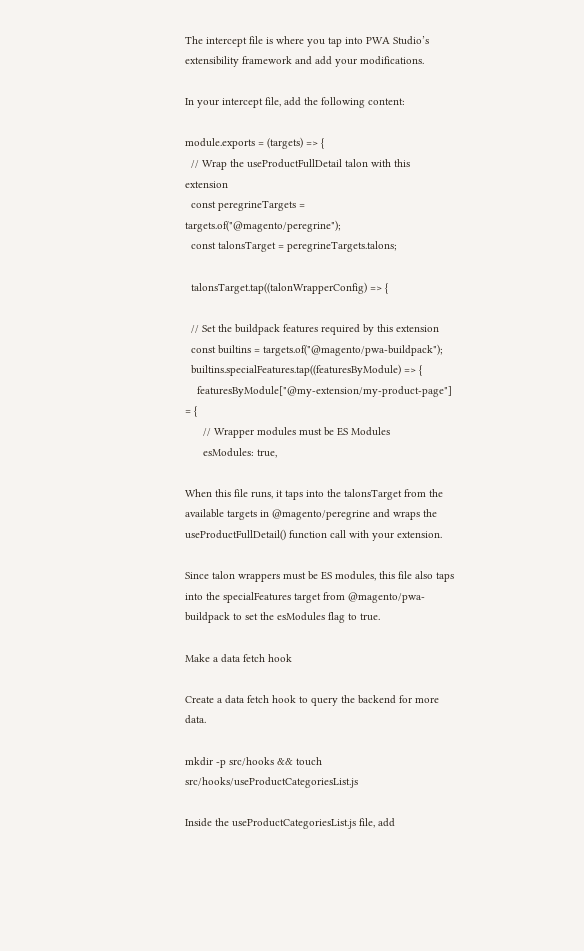The intercept file is where you tap into PWA Studio’s extensibility framework and add your modifications.

In your intercept file, add the following content:

module.exports = (targets) => {
  // Wrap the useProductFullDetail talon with this extension
  const peregrineTargets = targets.of("@magento/peregrine");
  const talonsTarget = peregrineTargets.talons;

  talonsTarget.tap((talonWrapperConfig) => {

  // Set the buildpack features required by this extension
  const builtins = targets.of("@magento/pwa-buildpack");
  builtins.specialFeatures.tap((featuresByModule) => {
    featuresByModule["@my-extension/my-product-page"] = {
      // Wrapper modules must be ES Modules
      esModules: true,

When this file runs, it taps into the talonsTarget from the available targets in @magento/peregrine and wraps the useProductFullDetail() function call with your extension.

Since talon wrappers must be ES modules, this file also taps into the specialFeatures target from @magento/pwa-buildpack to set the esModules flag to true.

Make a data fetch hook

Create a data fetch hook to query the backend for more data.

mkdir -p src/hooks && touch src/hooks/useProductCategoriesList.js

Inside the useProductCategoriesList.js file, add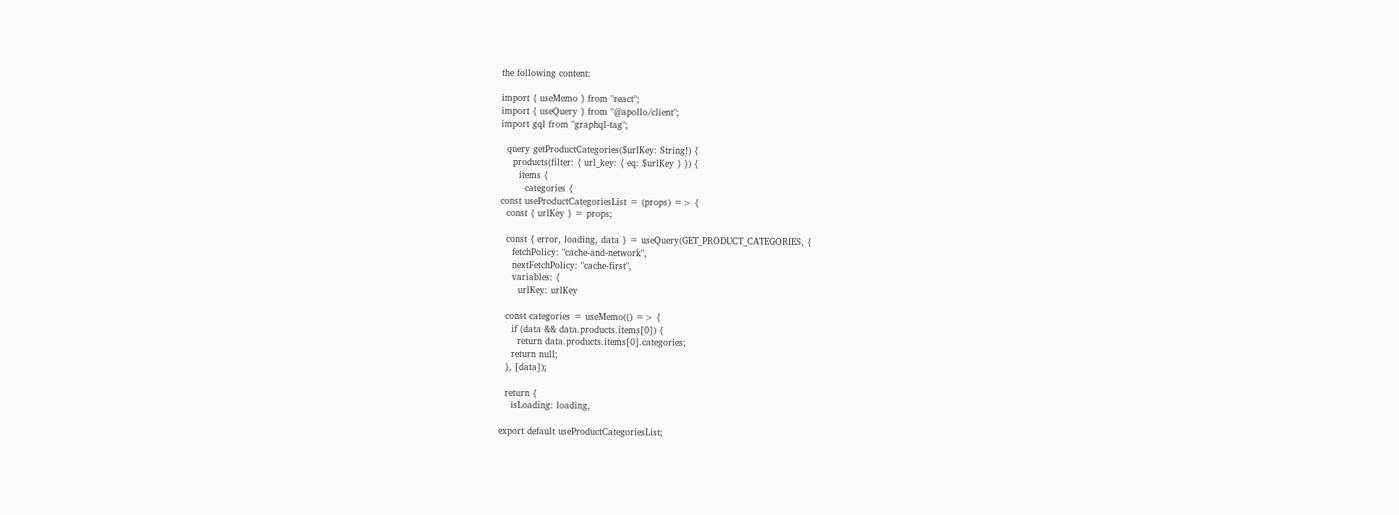the following content:

import { useMemo } from "react";
import { useQuery } from "@apollo/client";
import gql from "graphql-tag";

  query getProductCategories($urlKey: String!) {
    products(filter: { url_key: { eq: $urlKey } }) {
      items {
        categories {
const useProductCategoriesList = (props) => {
  const { urlKey } = props;

  const { error, loading, data } = useQuery(GET_PRODUCT_CATEGORIES, {
    fetchPolicy: "cache-and-network",
    nextFetchPolicy: "cache-first",
    variables: {
      urlKey: urlKey

  const categories = useMemo(() => {
    if (data && data.products.items[0]) {
      return data.products.items[0].categories;
    return null;
  }, [data]);

  return {
    isLoading: loading,

export default useProductCategoriesList;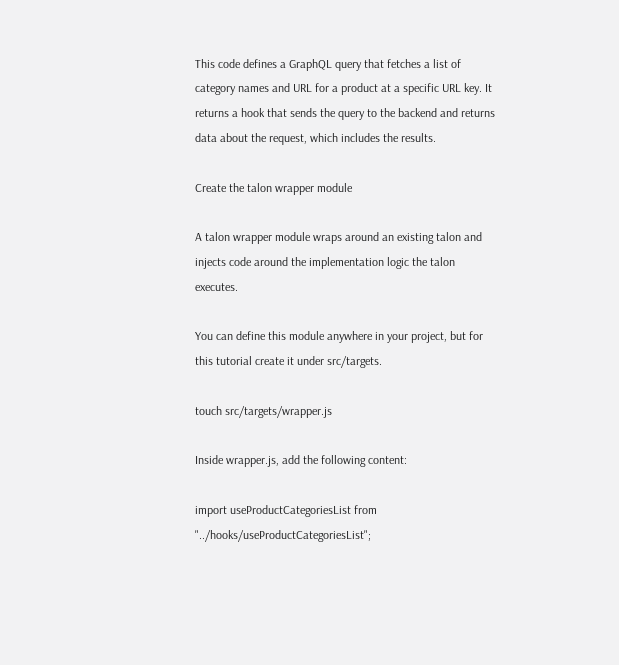This code defines a GraphQL query that fetches a list of category names and URL for a product at a specific URL key. It returns a hook that sends the query to the backend and returns data about the request, which includes the results.

Create the talon wrapper module

A talon wrapper module wraps around an existing talon and injects code around the implementation logic the talon executes.

You can define this module anywhere in your project, but for this tutorial create it under src/targets.

touch src/targets/wrapper.js

Inside wrapper.js, add the following content:

import useProductCategoriesList from "../hooks/useProductCategoriesList";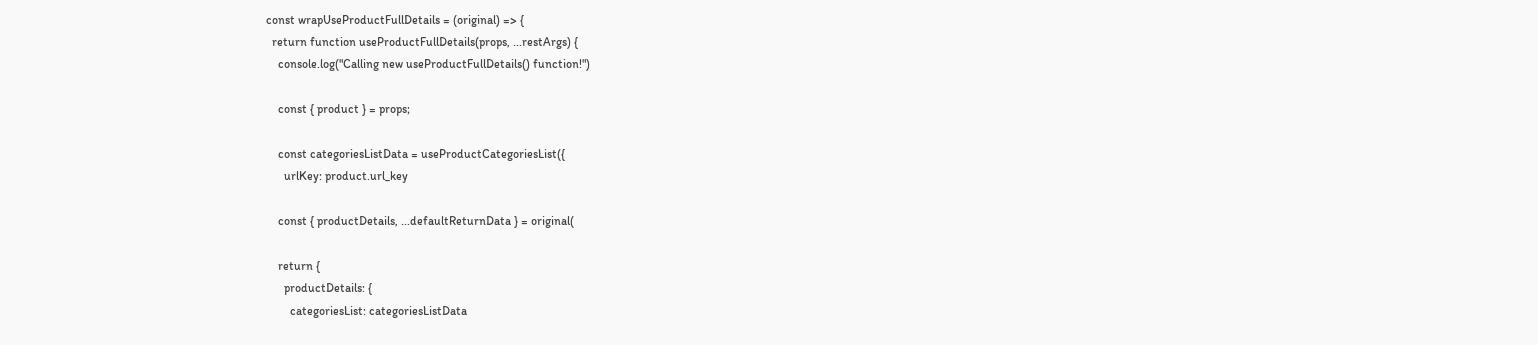const wrapUseProductFullDetails = (original) => {
  return function useProductFullDetails(props, ...restArgs) {
    console.log("Calling new useProductFullDetails() function!")

    const { product } = props;

    const categoriesListData = useProductCategoriesList({
      urlKey: product.url_key

    const { productDetails, ...defaultReturnData } = original(

    return {
      productDetails: {
        categoriesList: categoriesListData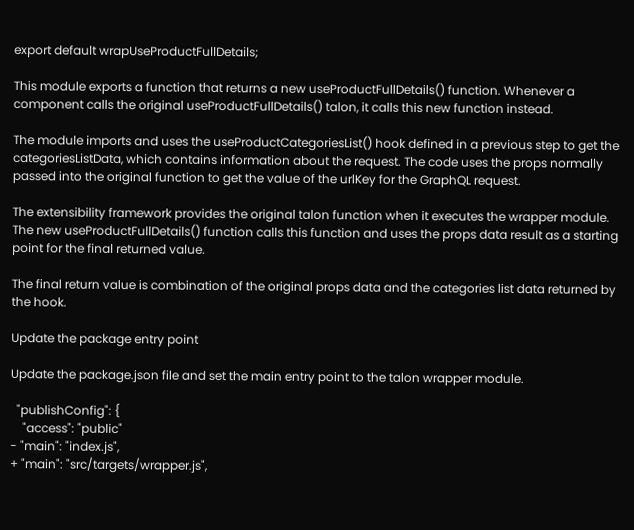export default wrapUseProductFullDetails;

This module exports a function that returns a new useProductFullDetails() function. Whenever a component calls the original useProductFullDetails() talon, it calls this new function instead.

The module imports and uses the useProductCategoriesList() hook defined in a previous step to get the categoriesListData, which contains information about the request. The code uses the props normally passed into the original function to get the value of the urlKey for the GraphQL request.

The extensibility framework provides the original talon function when it executes the wrapper module. The new useProductFullDetails() function calls this function and uses the props data result as a starting point for the final returned value.

The final return value is combination of the original props data and the categories list data returned by the hook.

Update the package entry point

Update the package.json file and set the main entry point to the talon wrapper module.

  "publishConfig": {
    "access": "public"
- "main": "index.js",
+ "main": "src/targets/wrapper.js",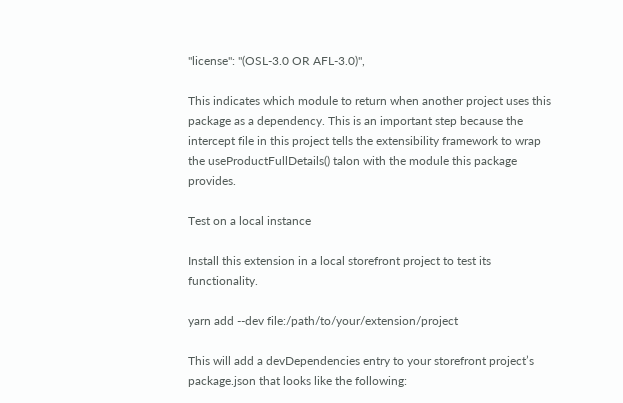"license": "(OSL-3.0 OR AFL-3.0)",

This indicates which module to return when another project uses this package as a dependency. This is an important step because the intercept file in this project tells the extensibility framework to wrap the useProductFullDetails() talon with the module this package provides.

Test on a local instance

Install this extension in a local storefront project to test its functionality.

yarn add --dev file:/path/to/your/extension/project

This will add a devDependencies entry to your storefront project’s package.json that looks like the following: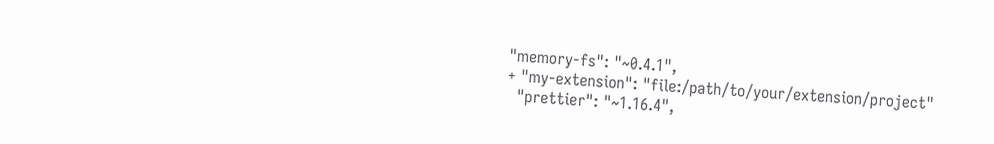"memory-fs": "~0.4.1",
+ "my-extension": "file:/path/to/your/extension/project"
  "prettier": "~1.16.4",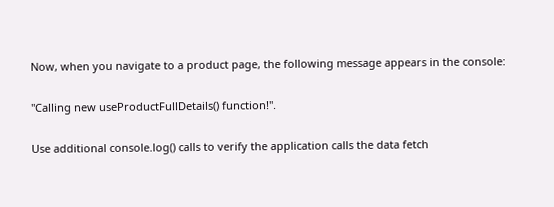Now, when you navigate to a product page, the following message appears in the console:

"Calling new useProductFullDetails() function!".

Use additional console.log() calls to verify the application calls the data fetch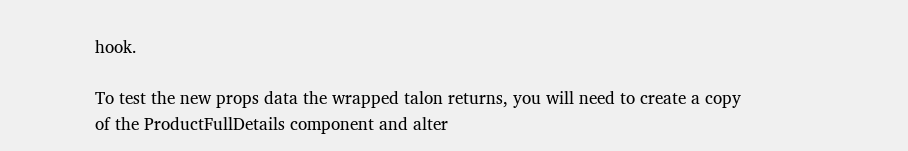hook.

To test the new props data the wrapped talon returns, you will need to create a copy of the ProductFullDetails component and alter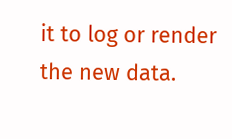it to log or render the new data.